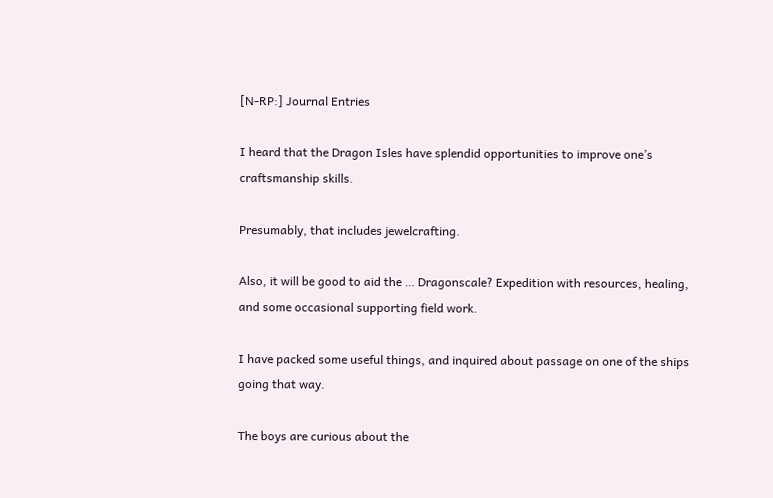[N-RP:] Journal Entries

I heard that the Dragon Isles have splendid opportunities to improve one’s craftsmanship skills.

Presumably, that includes jewelcrafting.

Also, it will be good to aid the … Dragonscale? Expedition with resources, healing, and some occasional supporting field work.

I have packed some useful things, and inquired about passage on one of the ships going that way.

The boys are curious about the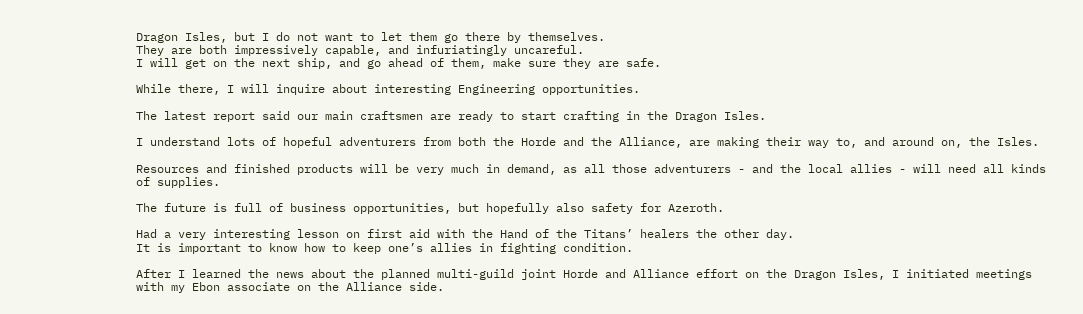Dragon Isles, but I do not want to let them go there by themselves.
They are both impressively capable, and infuriatingly uncareful.
I will get on the next ship, and go ahead of them, make sure they are safe.

While there, I will inquire about interesting Engineering opportunities.

The latest report said our main craftsmen are ready to start crafting in the Dragon Isles.

I understand lots of hopeful adventurers from both the Horde and the Alliance, are making their way to, and around on, the Isles.

Resources and finished products will be very much in demand, as all those adventurers - and the local allies - will need all kinds of supplies.

The future is full of business opportunities, but hopefully also safety for Azeroth.

Had a very interesting lesson on first aid with the Hand of the Titans’ healers the other day.
It is important to know how to keep one’s allies in fighting condition.

After I learned the news about the planned multi-guild joint Horde and Alliance effort on the Dragon Isles, I initiated meetings with my Ebon associate on the Alliance side.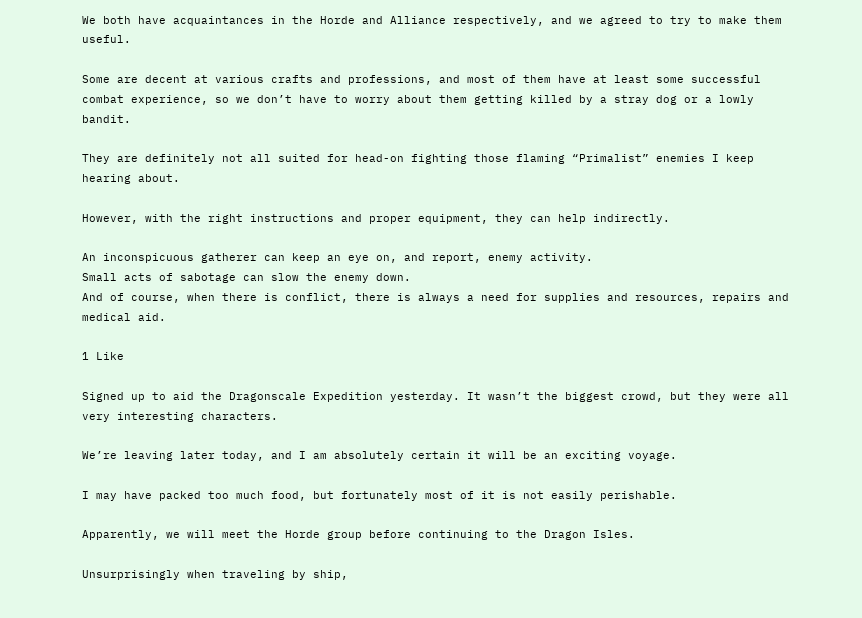We both have acquaintances in the Horde and Alliance respectively, and we agreed to try to make them useful.

Some are decent at various crafts and professions, and most of them have at least some successful combat experience, so we don’t have to worry about them getting killed by a stray dog or a lowly bandit.

They are definitely not all suited for head-on fighting those flaming “Primalist” enemies I keep hearing about.

However, with the right instructions and proper equipment, they can help indirectly.

An inconspicuous gatherer can keep an eye on, and report, enemy activity.
Small acts of sabotage can slow the enemy down.
And of course, when there is conflict, there is always a need for supplies and resources, repairs and medical aid.

1 Like

Signed up to aid the Dragonscale Expedition yesterday. It wasn’t the biggest crowd, but they were all very interesting characters.

We’re leaving later today, and I am absolutely certain it will be an exciting voyage.

I may have packed too much food, but fortunately most of it is not easily perishable.

Apparently, we will meet the Horde group before continuing to the Dragon Isles.

Unsurprisingly when traveling by ship,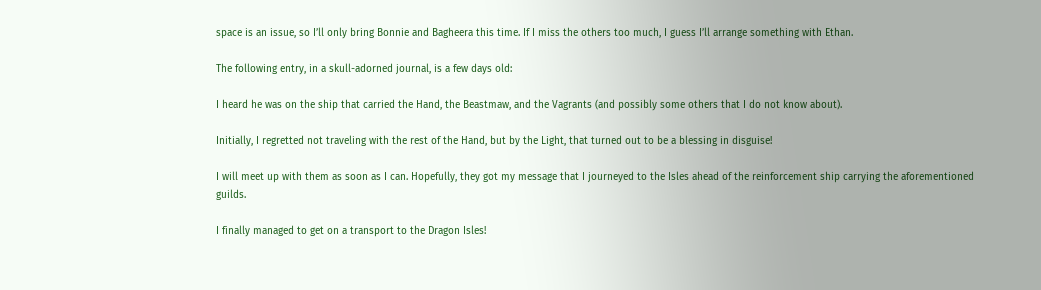space is an issue, so I’ll only bring Bonnie and Bagheera this time. If I miss the others too much, I guess I’ll arrange something with Ethan.

The following entry, in a skull-adorned journal, is a few days old:

I heard he was on the ship that carried the Hand, the Beastmaw, and the Vagrants (and possibly some others that I do not know about).

Initially, I regretted not traveling with the rest of the Hand, but by the Light, that turned out to be a blessing in disguise!

I will meet up with them as soon as I can. Hopefully, they got my message that I journeyed to the Isles ahead of the reinforcement ship carrying the aforementioned guilds.

I finally managed to get on a transport to the Dragon Isles!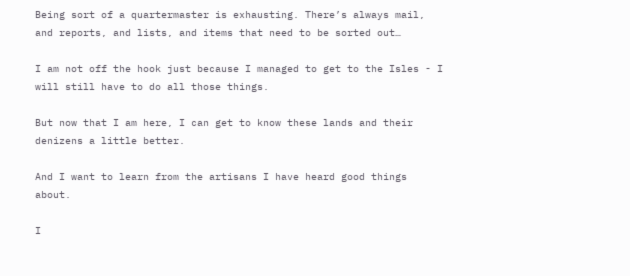Being sort of a quartermaster is exhausting. There’s always mail, and reports, and lists, and items that need to be sorted out…

I am not off the hook just because I managed to get to the Isles - I will still have to do all those things.

But now that I am here, I can get to know these lands and their denizens a little better.

And I want to learn from the artisans I have heard good things about.

I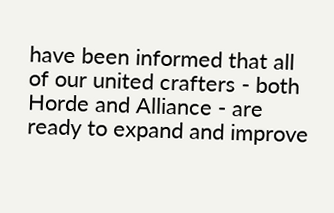have been informed that all of our united crafters - both Horde and Alliance - are ready to expand and improve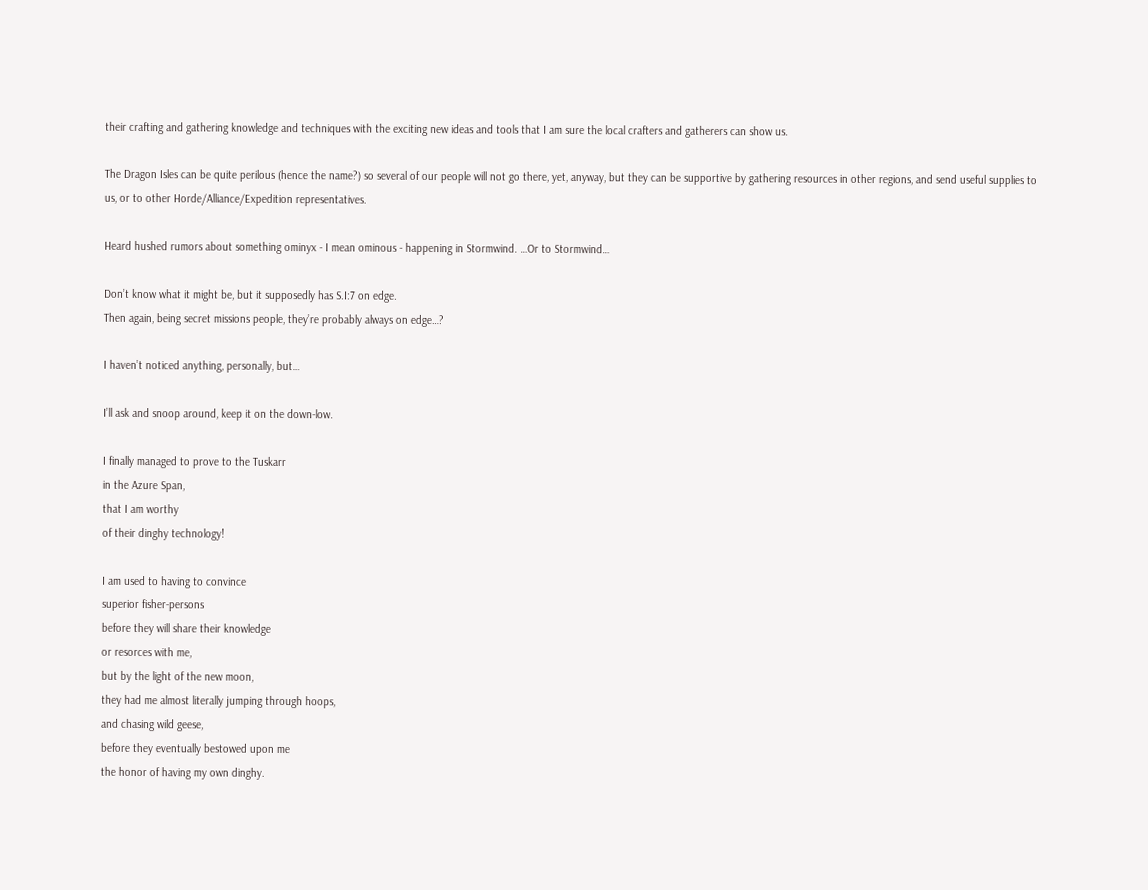their crafting and gathering knowledge and techniques with the exciting new ideas and tools that I am sure the local crafters and gatherers can show us.

The Dragon Isles can be quite perilous (hence the name?) so several of our people will not go there, yet, anyway, but they can be supportive by gathering resources in other regions, and send useful supplies to us, or to other Horde/Alliance/Expedition representatives.

Heard hushed rumors about something ominyx - I mean ominous - happening in Stormwind. …Or to Stormwind…

Don’t know what it might be, but it supposedly has S.I:7 on edge.
Then again, being secret missions people, they’re probably always on edge…?

I haven’t noticed anything, personally, but…

I’ll ask and snoop around, keep it on the down-low.

I finally managed to prove to the Tuskarr
in the Azure Span,
that I am worthy
of their dinghy technology!

I am used to having to convince
superior fisher-persons
before they will share their knowledge
or resorces with me,
but by the light of the new moon,
they had me almost literally jumping through hoops,
and chasing wild geese,
before they eventually bestowed upon me
the honor of having my own dinghy.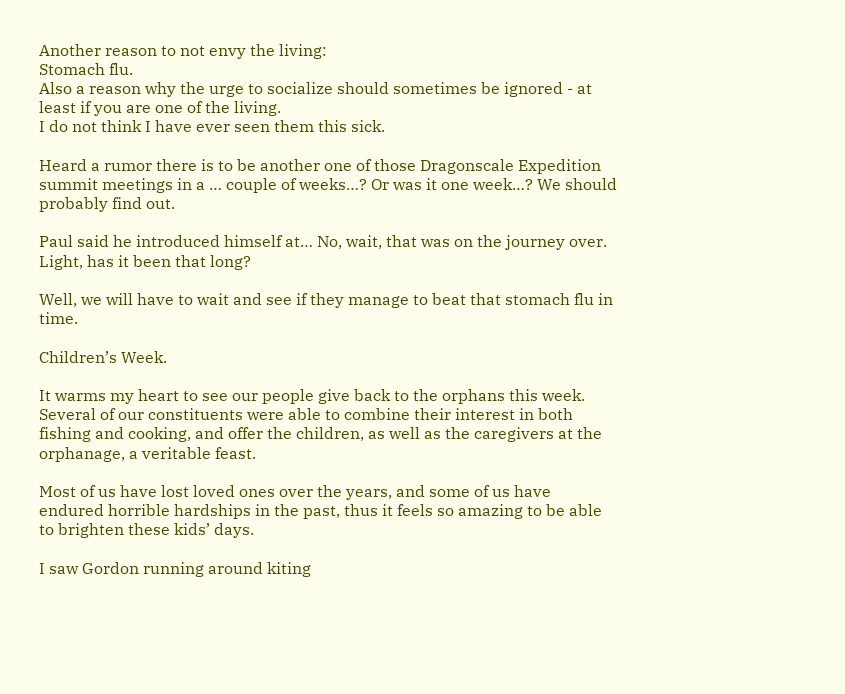Another reason to not envy the living:
Stomach flu.
Also a reason why the urge to socialize should sometimes be ignored - at least if you are one of the living.
I do not think I have ever seen them this sick.

Heard a rumor there is to be another one of those Dragonscale Expedition summit meetings in a … couple of weeks…? Or was it one week…? We should probably find out.

Paul said he introduced himself at… No, wait, that was on the journey over. Light, has it been that long?

Well, we will have to wait and see if they manage to beat that stomach flu in time.

Children’s Week.

It warms my heart to see our people give back to the orphans this week.
Several of our constituents were able to combine their interest in both fishing and cooking, and offer the children, as well as the caregivers at the orphanage, a veritable feast.

Most of us have lost loved ones over the years, and some of us have endured horrible hardships in the past, thus it feels so amazing to be able to brighten these kids’ days.

I saw Gordon running around kiting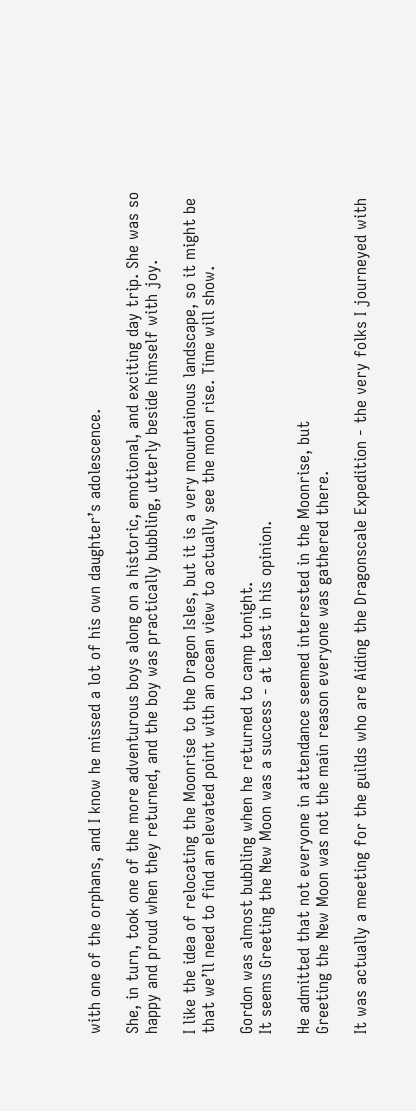with one of the orphans, and I know he missed a lot of his own daughter’s adolescence.

She, in turn, took one of the more adventurous boys along on a historic, emotional, and exciting day trip. She was so happy and proud when they returned, and the boy was practically bubbling, utterly beside himself with joy.

I like the idea of relocating the Moonrise to the Dragon Isles, but it is a very mountainous landscape, so it might be that we’ll need to find an elevated point with an ocean view to actually see the moon rise. Time will show.

Gordon was almost bubbling when he returned to camp tonight.
It seems Greeting the New Moon was a success - at least in his opinion.

He admitted that not everyone in attendance seemed interested in the Moonrise, but
Greeting the New Moon was not the main reason everyone was gathered there.

It was actually a meeting for the guilds who are Aiding the Dragonscale Expedition - the very folks I journeyed with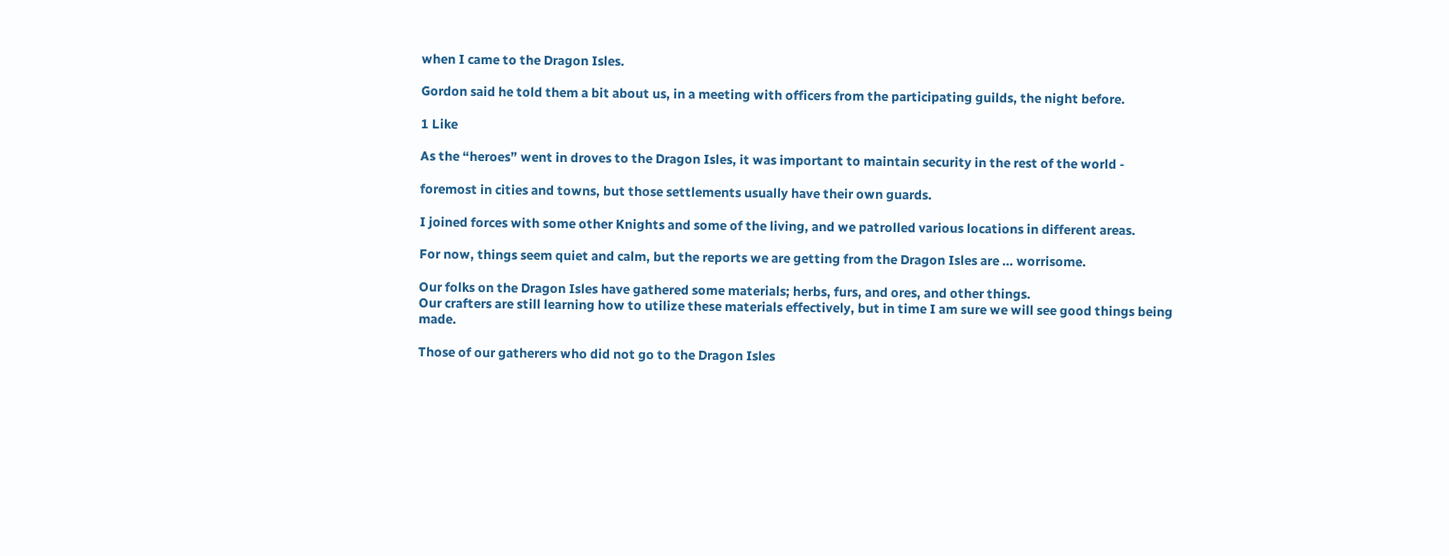when I came to the Dragon Isles.

Gordon said he told them a bit about us, in a meeting with officers from the participating guilds, the night before.

1 Like

As the “heroes” went in droves to the Dragon Isles, it was important to maintain security in the rest of the world -

foremost in cities and towns, but those settlements usually have their own guards.

I joined forces with some other Knights and some of the living, and we patrolled various locations in different areas.

For now, things seem quiet and calm, but the reports we are getting from the Dragon Isles are … worrisome.

Our folks on the Dragon Isles have gathered some materials; herbs, furs, and ores, and other things.
Our crafters are still learning how to utilize these materials effectively, but in time I am sure we will see good things being made.

Those of our gatherers who did not go to the Dragon Isles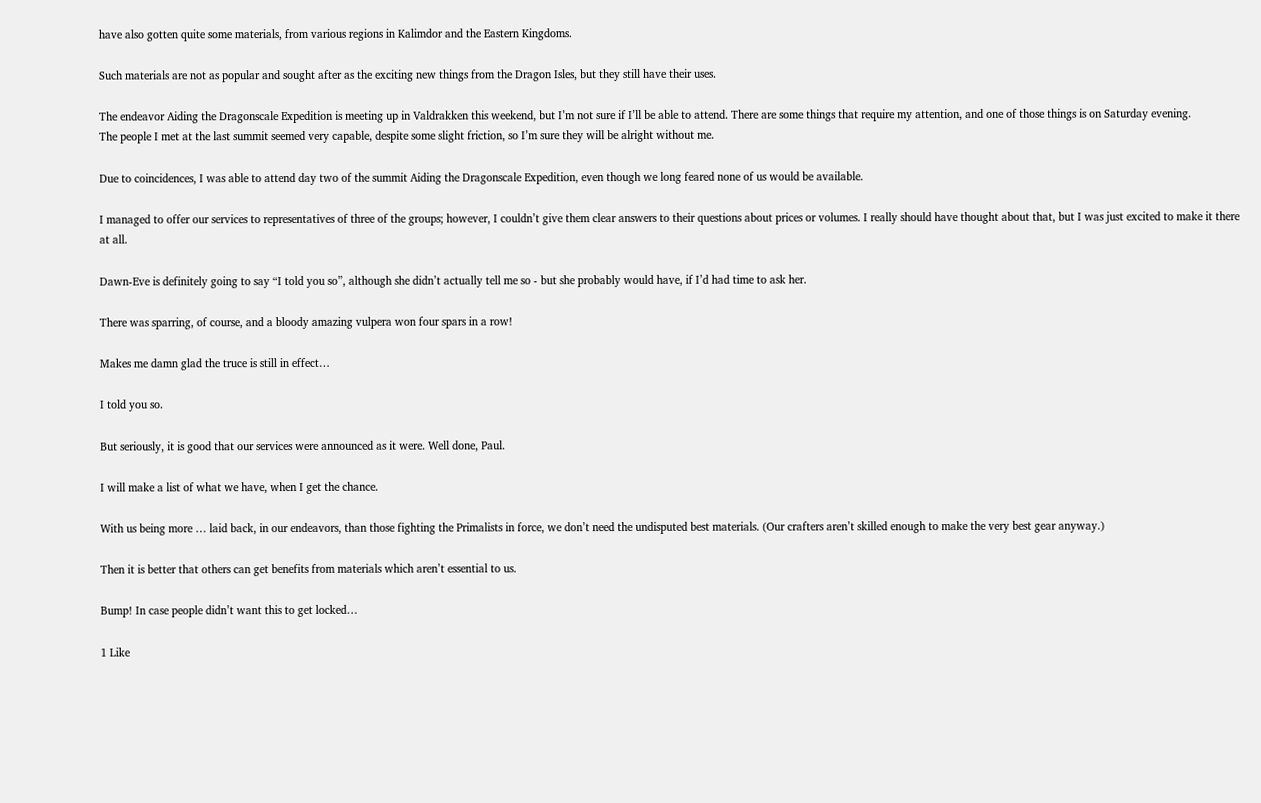have also gotten quite some materials, from various regions in Kalimdor and the Eastern Kingdoms.

Such materials are not as popular and sought after as the exciting new things from the Dragon Isles, but they still have their uses.

The endeavor Aiding the Dragonscale Expedition is meeting up in Valdrakken this weekend, but I’m not sure if I’ll be able to attend. There are some things that require my attention, and one of those things is on Saturday evening.
The people I met at the last summit seemed very capable, despite some slight friction, so I’m sure they will be alright without me.

Due to coincidences, I was able to attend day two of the summit Aiding the Dragonscale Expedition, even though we long feared none of us would be available.

I managed to offer our services to representatives of three of the groups; however, I couldn’t give them clear answers to their questions about prices or volumes. I really should have thought about that, but I was just excited to make it there at all.

Dawn-Eve is definitely going to say “I told you so”, although she didn’t actually tell me so - but she probably would have, if I’d had time to ask her.

There was sparring, of course, and a bloody amazing vulpera won four spars in a row!

Makes me damn glad the truce is still in effect…

I told you so.

But seriously, it is good that our services were announced as it were. Well done, Paul.

I will make a list of what we have, when I get the chance.

With us being more … laid back, in our endeavors, than those fighting the Primalists in force, we don’t need the undisputed best materials. (Our crafters aren’t skilled enough to make the very best gear anyway.)

Then it is better that others can get benefits from materials which aren’t essential to us.

Bump! In case people didn’t want this to get locked…

1 Like